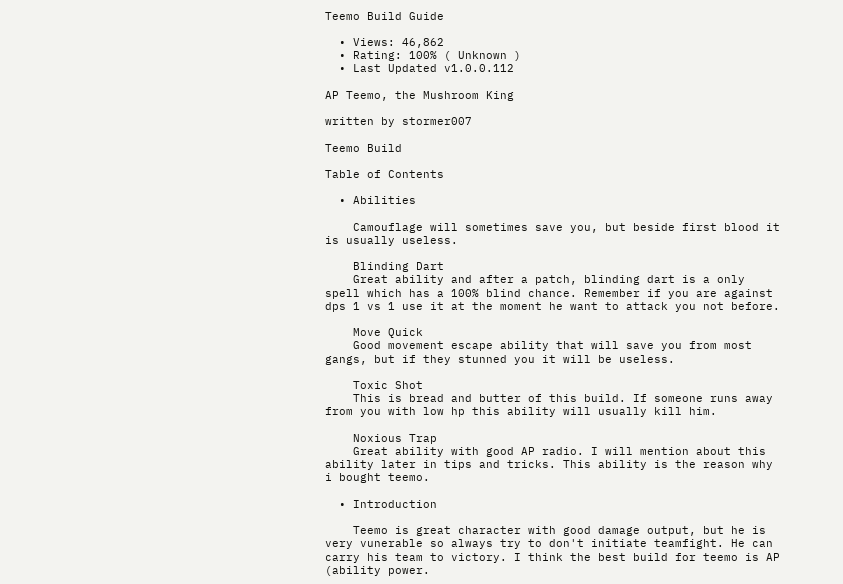Teemo Build Guide

  • Views: 46,862
  • Rating: 100% ( Unknown )
  • Last Updated v1.0.0.112

AP Teemo, the Mushroom King

written by stormer007

Teemo Build

Table of Contents

  • Abilities

    Camouflage will sometimes save you, but beside first blood it is usually useless.

    Blinding Dart
    Great ability and after a patch, blinding dart is a only spell which has a 100% blind chance. Remember if you are against dps 1 vs 1 use it at the moment he want to attack you not before.

    Move Quick
    Good movement escape ability that will save you from most gangs, but if they stunned you it will be useless.

    Toxic Shot
    This is bread and butter of this build. If someone runs away from you with low hp this ability will usually kill him.

    Noxious Trap
    Great ability with good AP radio. I will mention about this ability later in tips and tricks. This ability is the reason why i bought teemo.

  • Introduction

    Teemo is great character with good damage output, but he is very vunerable so always try to don't initiate teamfight. He can carry his team to victory. I think the best build for teemo is AP (ability power.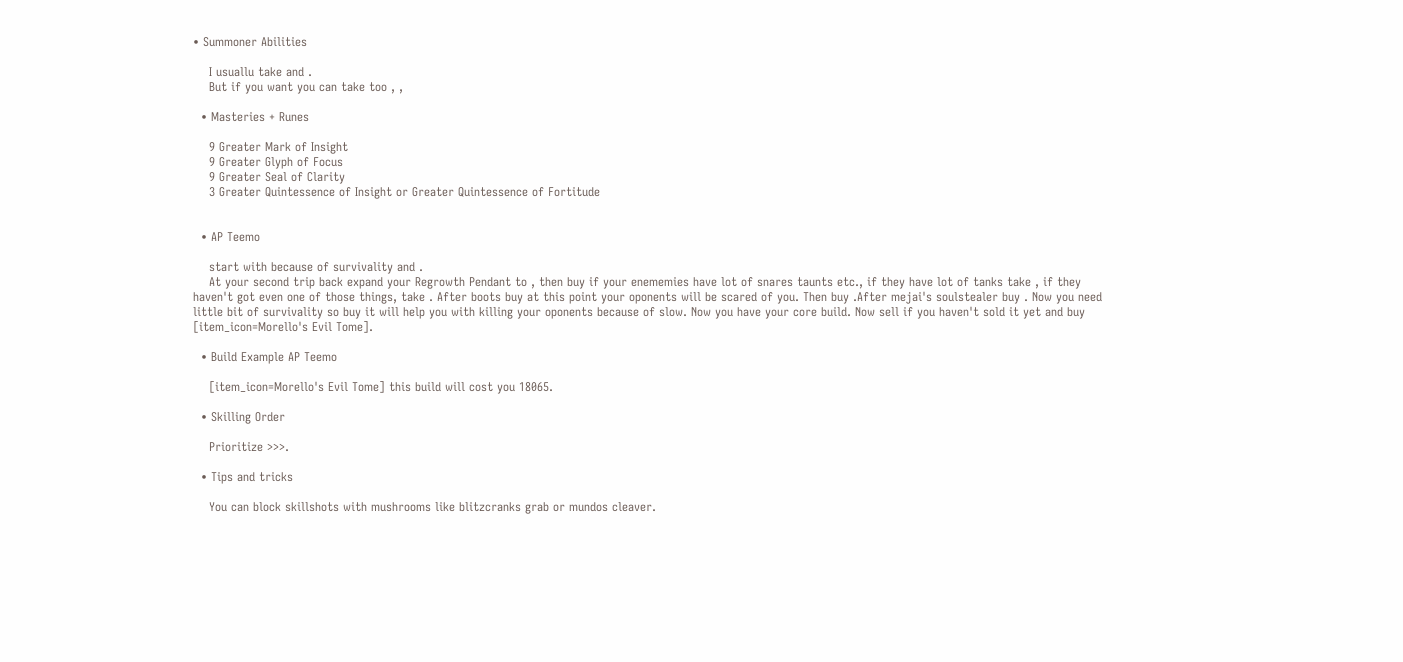• Summoner Abilities

    I usuallu take and .
    But if you want you can take too , ,

  • Masteries + Runes

    9 Greater Mark of Insight
    9 Greater Glyph of Focus
    9 Greater Seal of Clarity
    3 Greater Quintessence of Insight or Greater Quintessence of Fortitude


  • AP Teemo

    start with because of survivality and .
    At your second trip back expand your Regrowth Pendant to , then buy if your enememies have lot of snares taunts etc., if they have lot of tanks take , if they haven't got even one of those things, take . After boots buy at this point your oponents will be scared of you. Then buy .After mejai's soulstealer buy . Now you need little bit of survivality so buy it will help you with killing your oponents because of slow. Now you have your core build. Now sell if you haven't sold it yet and buy [item_icon=Morello's Evil Tome].

  • Build Example AP Teemo

    [item_icon=Morello's Evil Tome] this build will cost you 18065.

  • Skilling Order

    Prioritize >>>.

  • Tips and tricks

    You can block skillshots with mushrooms like blitzcranks grab or mundos cleaver.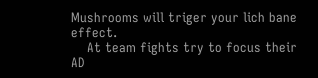Mushrooms will triger your lich bane effect.
    At team fights try to focus their AD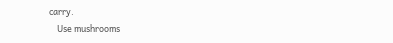carry.
    Use mushrooms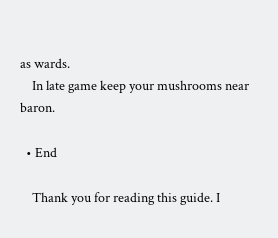as wards.
    In late game keep your mushrooms near baron.

  • End

    Thank you for reading this guide. I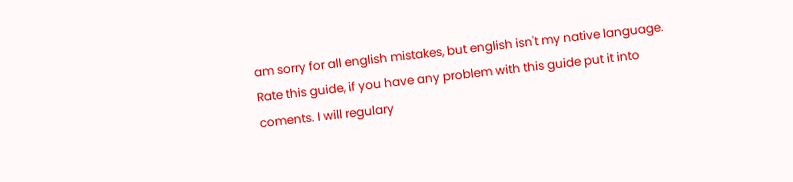am sorry for all english mistakes, but english isn't my native language. Rate this guide, if you have any problem with this guide put it into coments. I will regulary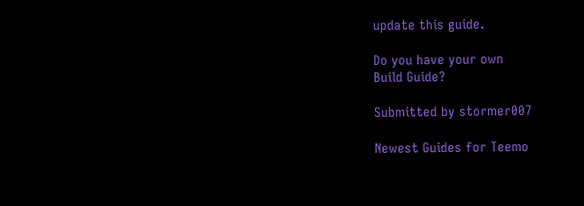update this guide.

Do you have your own
Build Guide?

Submitted by stormer007

Newest Guides for Teemo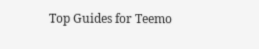Top Guides for Teemo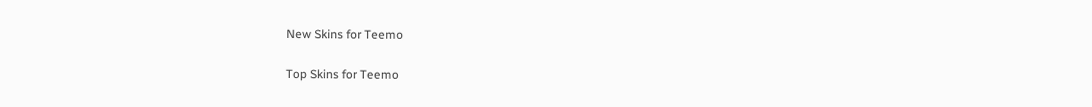New Skins for Teemo

Top Skins for Teemo